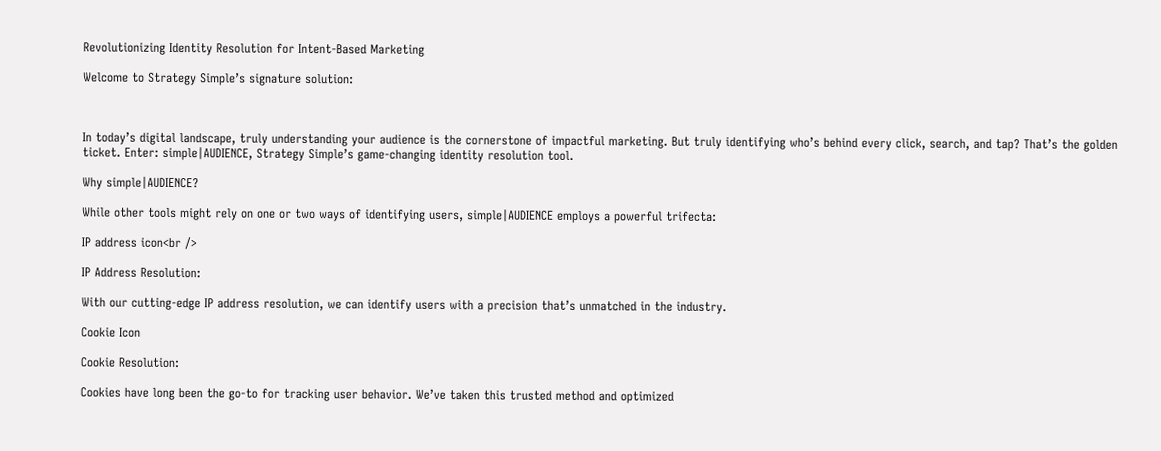Revolutionizing Identity Resolution for Intent-Based Marketing

Welcome to Strategy Simple’s signature solution:



In today’s digital landscape, truly understanding your audience is the cornerstone of impactful marketing. But truly identifying who’s behind every click, search, and tap? That’s the golden ticket. Enter: simple|AUDIENCE, Strategy Simple’s game-changing identity resolution tool.

Why simple|AUDIENCE?

While other tools might rely on one or two ways of identifying users, simple|AUDIENCE employs a powerful trifecta:

IP address icon<br />

IP Address Resolution:

With our cutting-edge IP address resolution, we can identify users with a precision that’s unmatched in the industry.

Cookie Icon

Cookie Resolution:

Cookies have long been the go-to for tracking user behavior. We’ve taken this trusted method and optimized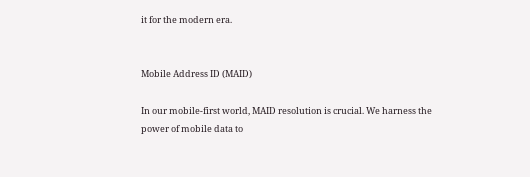it for the modern era.


Mobile Address ID (MAID)

In our mobile-first world, MAID resolution is crucial. We harness the power of mobile data to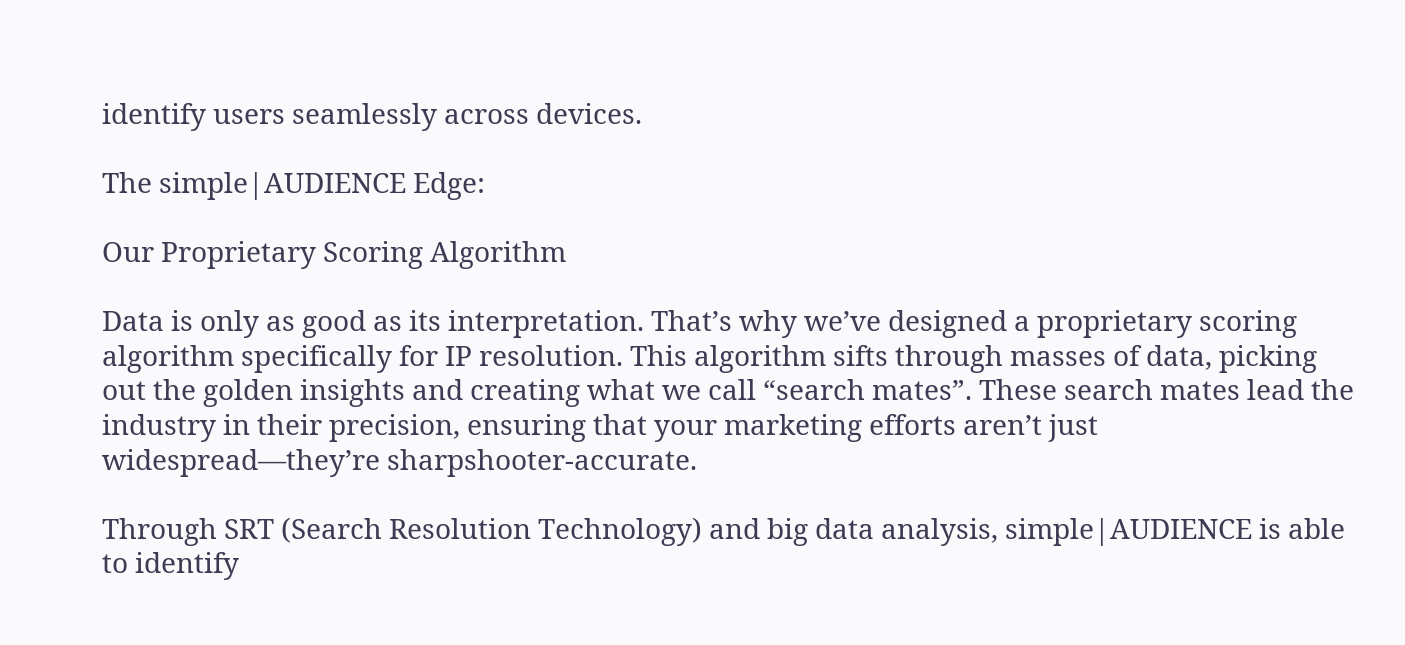identify users seamlessly across devices.

The simple|AUDIENCE Edge:

Our Proprietary Scoring Algorithm

Data is only as good as its interpretation. That’s why we’ve designed a proprietary scoring algorithm specifically for IP resolution. This algorithm sifts through masses of data, picking out the golden insights and creating what we call “search mates”. These search mates lead the industry in their precision, ensuring that your marketing efforts aren’t just widespread—they’re sharpshooter-accurate.

Through SRT (Search Resolution Technology) and big data analysis, simple|AUDIENCE is able to identify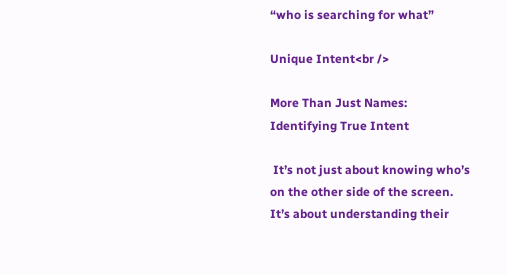“who is searching for what”

Unique Intent<br />

More Than Just Names: Identifying True Intent

 It’s not just about knowing who’s on the other side of the screen. It’s about understanding their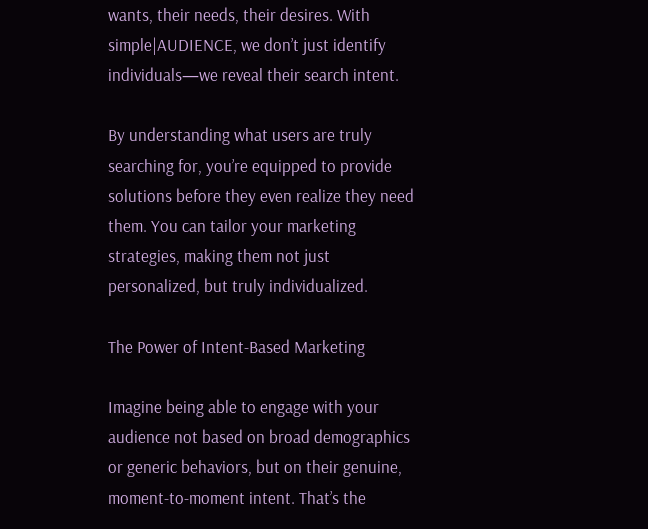wants, their needs, their desires. With simple|AUDIENCE, we don’t just identify individuals—we reveal their search intent.

By understanding what users are truly searching for, you’re equipped to provide solutions before they even realize they need them. You can tailor your marketing strategies, making them not just personalized, but truly individualized.

The Power of Intent-Based Marketing

Imagine being able to engage with your audience not based on broad demographics or generic behaviors, but on their genuine, moment-to-moment intent. That’s the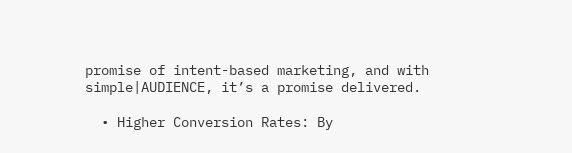promise of intent-based marketing, and with simple|AUDIENCE, it’s a promise delivered.

  • Higher Conversion Rates: By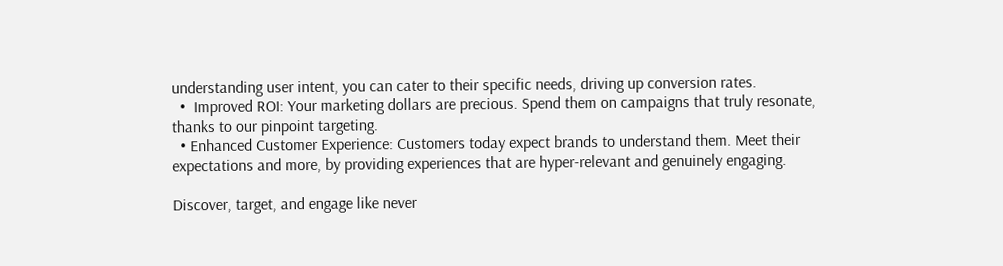understanding user intent, you can cater to their specific needs, driving up conversion rates.
  •  Improved ROI: Your marketing dollars are precious. Spend them on campaigns that truly resonate, thanks to our pinpoint targeting.
  • Enhanced Customer Experience: Customers today expect brands to understand them. Meet their expectations and more, by providing experiences that are hyper-relevant and genuinely engaging.

Discover, target, and engage like never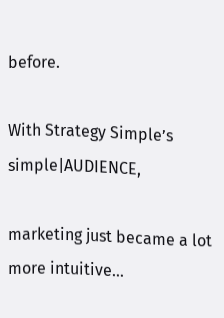before.

With Strategy Simple’s simple|AUDIENCE,

marketing just became a lot more intuitive…